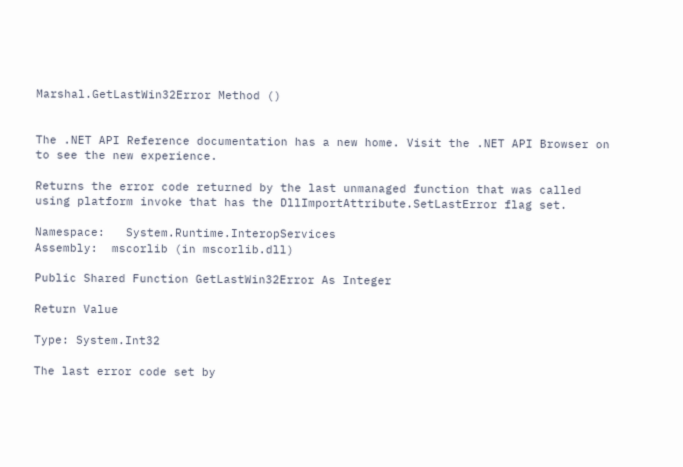Marshal.GetLastWin32Error Method ()


The .NET API Reference documentation has a new home. Visit the .NET API Browser on to see the new experience.

Returns the error code returned by the last unmanaged function that was called using platform invoke that has the DllImportAttribute.SetLastError flag set.

Namespace:   System.Runtime.InteropServices
Assembly:  mscorlib (in mscorlib.dll)

Public Shared Function GetLastWin32Error As Integer

Return Value

Type: System.Int32

The last error code set by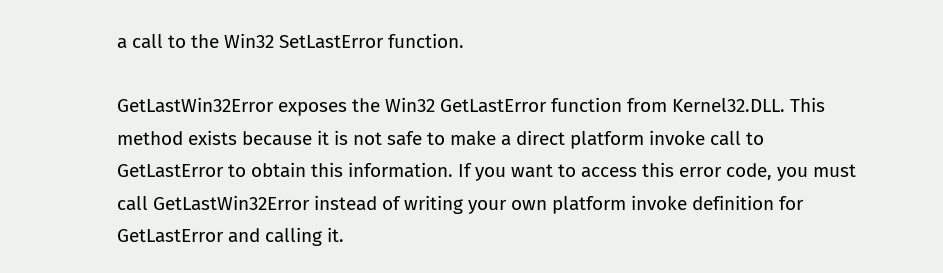a call to the Win32 SetLastError function.

GetLastWin32Error exposes the Win32 GetLastError function from Kernel32.DLL. This method exists because it is not safe to make a direct platform invoke call to GetLastError to obtain this information. If you want to access this error code, you must call GetLastWin32Error instead of writing your own platform invoke definition for GetLastError and calling it.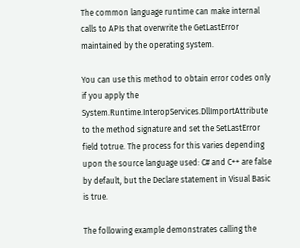The common language runtime can make internal calls to APIs that overwrite the GetLastError maintained by the operating system.

You can use this method to obtain error codes only if you apply the System.Runtime.InteropServices.DllImportAttribute to the method signature and set the SetLastError field totrue. The process for this varies depending upon the source language used: C# and C++ are false by default, but the Declare statement in Visual Basic is true.

The following example demonstrates calling the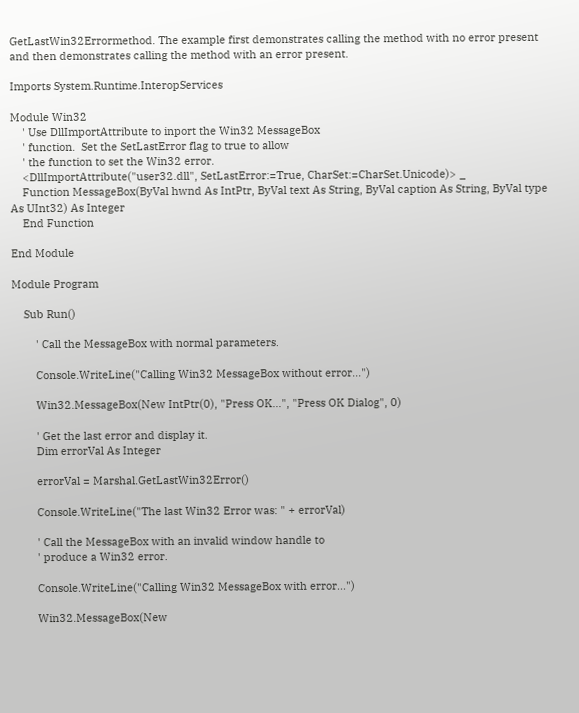GetLastWin32Errormethod. The example first demonstrates calling the method with no error present and then demonstrates calling the method with an error present.

Imports System.Runtime.InteropServices

Module Win32
    ' Use DllImportAttribute to inport the Win32 MessageBox
    ' function.  Set the SetLastError flag to true to allow
    ' the function to set the Win32 error.
    <DllImportAttribute("user32.dll", SetLastError:=True, CharSet:=CharSet.Unicode)> _
    Function MessageBox(ByVal hwnd As IntPtr, ByVal text As String, ByVal caption As String, ByVal type As UInt32) As Integer
    End Function

End Module

Module Program

    Sub Run()

        ' Call the MessageBox with normal parameters.

        Console.WriteLine("Calling Win32 MessageBox without error...")

        Win32.MessageBox(New IntPtr(0), "Press OK...", "Press OK Dialog", 0)

        ' Get the last error and display it.
        Dim errorVal As Integer

        errorVal = Marshal.GetLastWin32Error()

        Console.WriteLine("The last Win32 Error was: " + errorVal)

        ' Call the MessageBox with an invalid window handle to
        ' produce a Win32 error.

        Console.WriteLine("Calling Win32 MessageBox with error...")

        Win32.MessageBox(New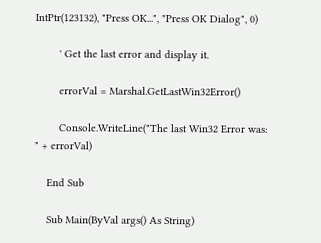IntPtr(123132), "Press OK...", "Press OK Dialog", 0)

        ' Get the last error and display it.

        errorVal = Marshal.GetLastWin32Error()

        Console.WriteLine("The last Win32 Error was: " + errorVal)

    End Sub

    Sub Main(ByVal args() As String)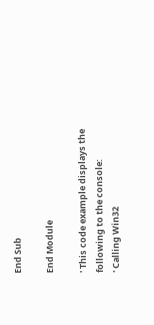End Sub

End Module

' This code example displays the following to the console:
' Calling Win32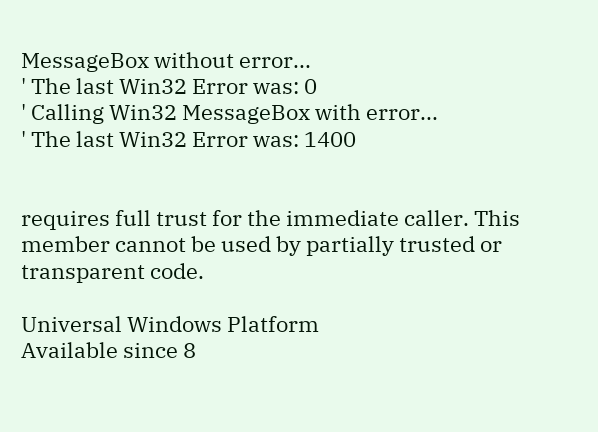MessageBox without error...
' The last Win32 Error was: 0
' Calling Win32 MessageBox with error...
' The last Win32 Error was: 1400


requires full trust for the immediate caller. This member cannot be used by partially trusted or transparent code.

Universal Windows Platform
Available since 8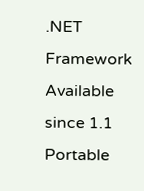.NET Framework
Available since 1.1
Portable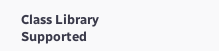Class Library
Supported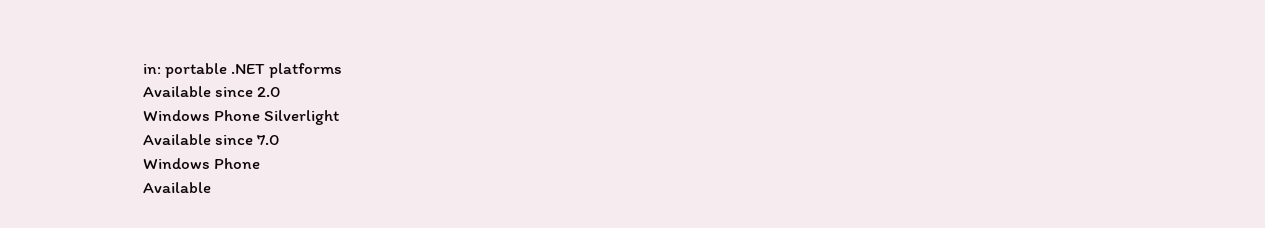in: portable .NET platforms
Available since 2.0
Windows Phone Silverlight
Available since 7.0
Windows Phone
Available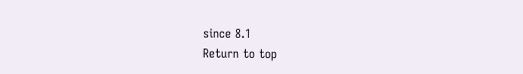since 8.1
Return to top